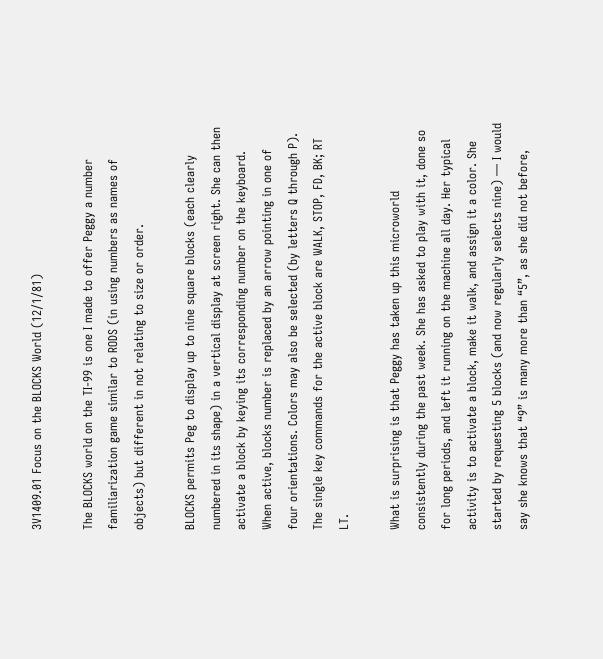3V1409.01 Focus on the BLOCKS World (12/1/81)

The BLOCKS world on the TI-99 is one I made to offer Peggy a number familiarization game similar to RODS (in using numbers as names of objects) but different in not relating to size or order.

BLOCKS permits Peg to display up to nine square blocks (each clearly numbered in its shape) in a vertical display at screen right. She can then activate a block by keying its corresponding number on the keyboard. When active, blocks number is replaced by an arrow pointing in one of four orientations. Colors may also be selected (by letters Q through P). The single key commands for the active block are WALK, STOP, FD, BK; RT LT.

What is surprising is that Peggy has taken up this microworld consistently during the past week. She has asked to play with it, done so for long periods, and left it running on the machine all day. Her typical activity is to activate a block, make it walk, and assign it a color. She started by requesting 5 blocks (and now regularly selects nine) — I would say she knows that “9” is many more than “5”, as she did not before,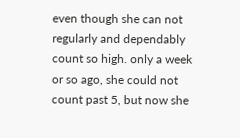even though she can not regularly and dependably count so high. only a week or so ago, she could not count past 5, but now she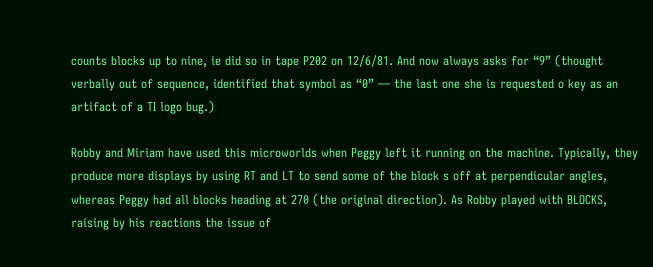counts blocks up to nine, ie did so in tape P202 on 12/6/81. And now always asks for “9” (thought verbally out of sequence, identified that symbol as “0” — the last one she is requested o key as an artifact of a TI logo bug.)

Robby and Miriam have used this microworlds when Peggy left it running on the machine. Typically, they produce more displays by using RT and LT to send some of the block s off at perpendicular angles, whereas Peggy had all blocks heading at 270 (the original direction). As Robby played with BLOCKS, raising by his reactions the issue of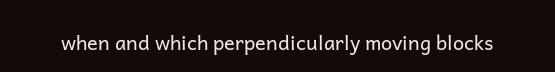when and which perpendicularly moving blocks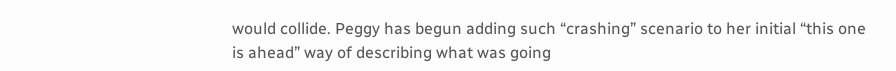would collide. Peggy has begun adding such “crashing” scenario to her initial “this one is ahead” way of describing what was going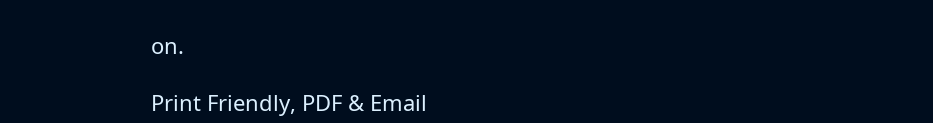on.

Print Friendly, PDF & Email